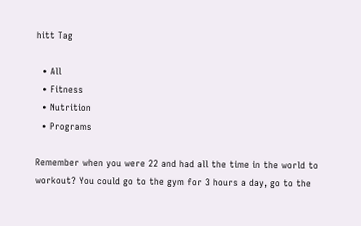hitt Tag

  • All
  • Fitness
  • Nutrition
  • Programs

Remember when you were 22 and had all the time in the world to workout? You could go to the gym for 3 hours a day, go to the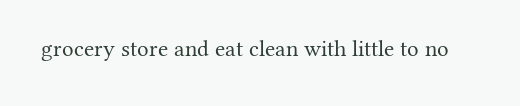grocery store and eat clean with little to no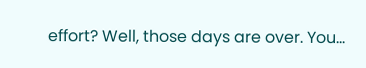effort? Well, those days are over. You...